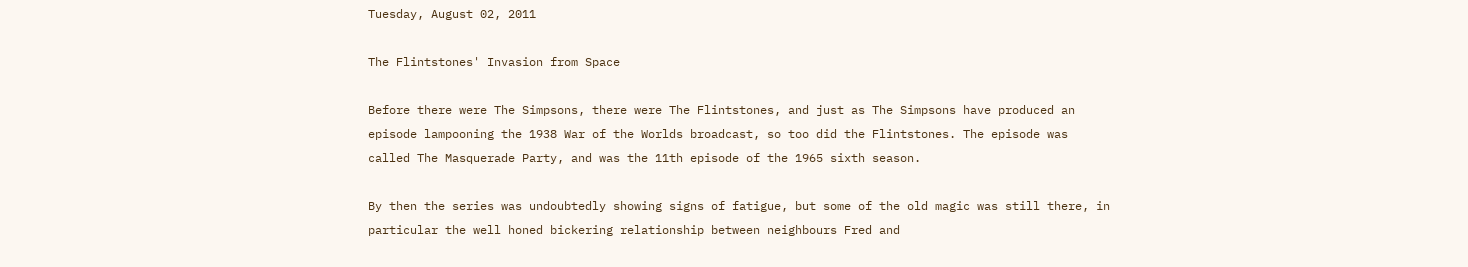Tuesday, August 02, 2011

The Flintstones' Invasion from Space

Before there were The Simpsons, there were The Flintstones, and just as The Simpsons have produced an episode lampooning the 1938 War of the Worlds broadcast, so too did the Flintstones. The episode was called The Masquerade Party, and was the 11th episode of the 1965 sixth season.

By then the series was undoubtedly showing signs of fatigue, but some of the old magic was still there, in particular the well honed bickering relationship between neighbours Fred and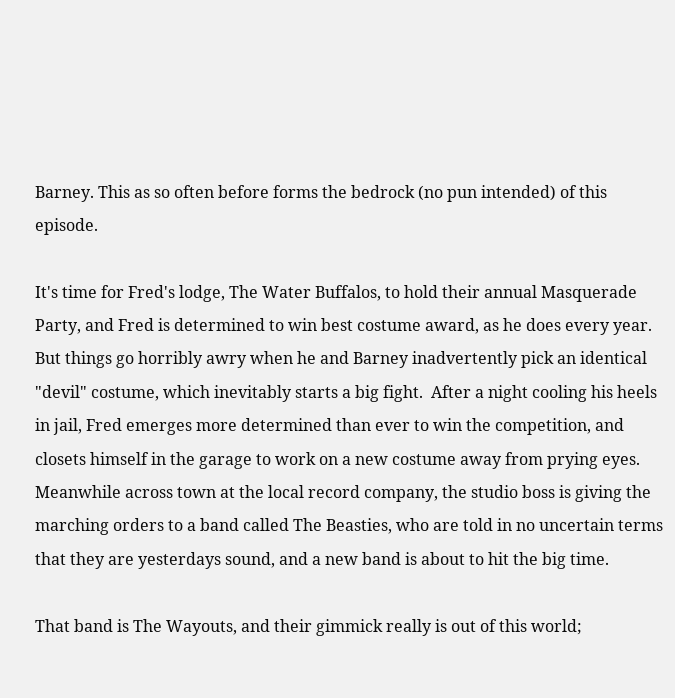Barney. This as so often before forms the bedrock (no pun intended) of this episode.

It's time for Fred's lodge, The Water Buffalos, to hold their annual Masquerade Party, and Fred is determined to win best costume award, as he does every year. But things go horribly awry when he and Barney inadvertently pick an identical "devil" costume, which inevitably starts a big fight.  After a night cooling his heels in jail, Fred emerges more determined than ever to win the competition, and closets himself in the garage to work on a new costume away from prying eyes. Meanwhile across town at the local record company, the studio boss is giving the marching orders to a band called The Beasties, who are told in no uncertain terms that they are yesterdays sound, and a new band is about to hit the big time.

That band is The Wayouts, and their gimmick really is out of this world;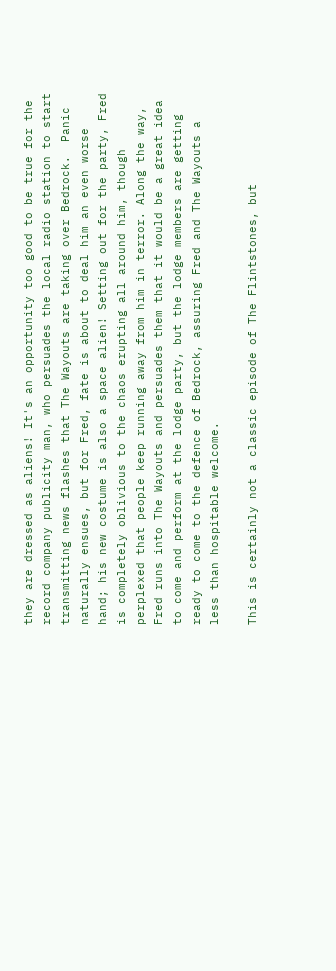they are dressed as aliens! It's an opportunity too good to be true for the record company publicity man, who persuades the local radio station to start transmitting news flashes that The Wayouts are taking over Bedrock.  Panic naturally ensues, but for Fred, fate is about to deal him an even worse hand; his new costume is also a space alien! Setting out for the party, Fred is completely oblivious to the chaos erupting all around him, though perplexed that people keep running away from him in terror. Along the way, Fred runs into The Wayouts and persuades them that it would be a great idea to come and perform at the lodge party, but the lodge members are getting ready to come to the defence of Bedrock, assuring Fred and The Wayouts a less than hospitable welcome.

This is certainly not a classic episode of The Flintstones, but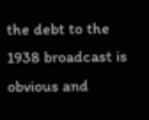the debt to the 1938 broadcast is obvious and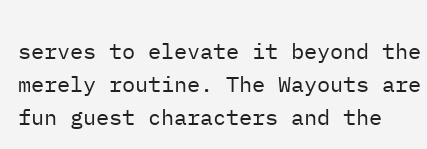serves to elevate it beyond the merely routine. The Wayouts are fun guest characters and the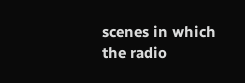scenes in which the radio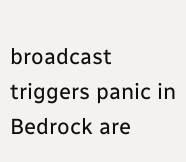broadcast triggers panic in Bedrock are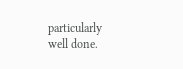particularly well done.